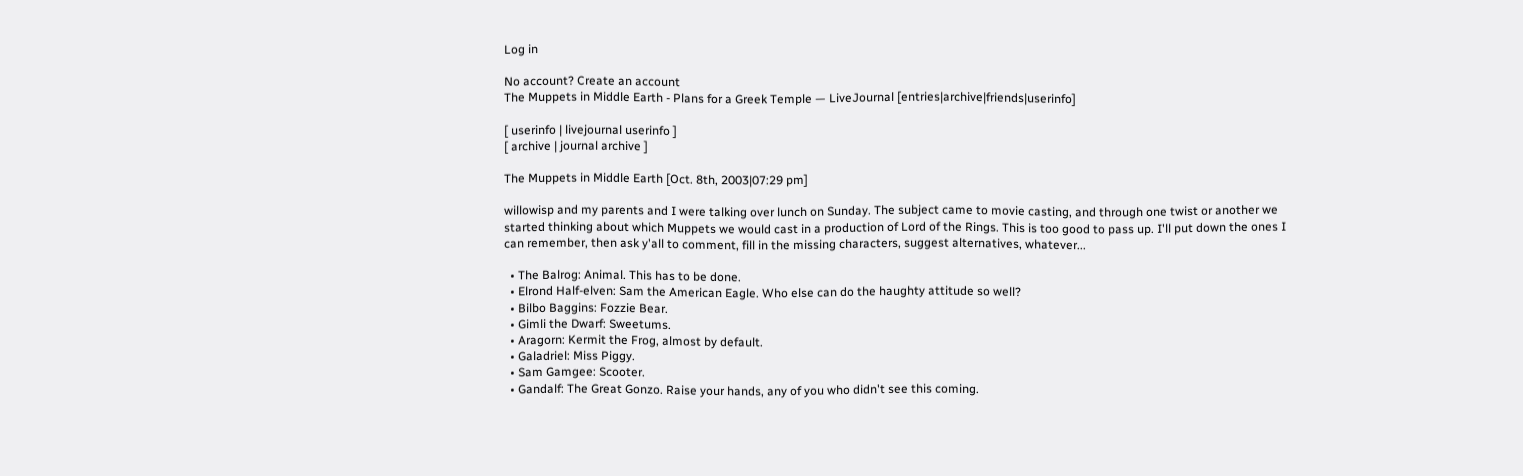Log in

No account? Create an account
The Muppets in Middle Earth - Plans for a Greek Temple — LiveJournal [entries|archive|friends|userinfo]

[ userinfo | livejournal userinfo ]
[ archive | journal archive ]

The Muppets in Middle Earth [Oct. 8th, 2003|07:29 pm]

willowisp and my parents and I were talking over lunch on Sunday. The subject came to movie casting, and through one twist or another we started thinking about which Muppets we would cast in a production of Lord of the Rings. This is too good to pass up. I'll put down the ones I can remember, then ask y'all to comment, fill in the missing characters, suggest alternatives, whatever...

  • The Balrog: Animal. This has to be done.
  • Elrond Half-elven: Sam the American Eagle. Who else can do the haughty attitude so well?
  • Bilbo Baggins: Fozzie Bear.
  • Gimli the Dwarf: Sweetums.
  • Aragorn: Kermit the Frog, almost by default.
  • Galadriel: Miss Piggy.
  • Sam Gamgee: Scooter.
  • Gandalf: The Great Gonzo. Raise your hands, any of you who didn't see this coming.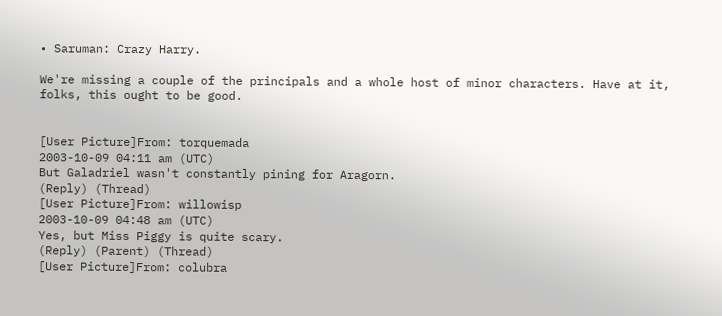• Saruman: Crazy Harry.

We're missing a couple of the principals and a whole host of minor characters. Have at it, folks, this ought to be good.


[User Picture]From: torquemada
2003-10-09 04:11 am (UTC)
But Galadriel wasn't constantly pining for Aragorn.
(Reply) (Thread)
[User Picture]From: willowisp
2003-10-09 04:48 am (UTC)
Yes, but Miss Piggy is quite scary.
(Reply) (Parent) (Thread)
[User Picture]From: colubra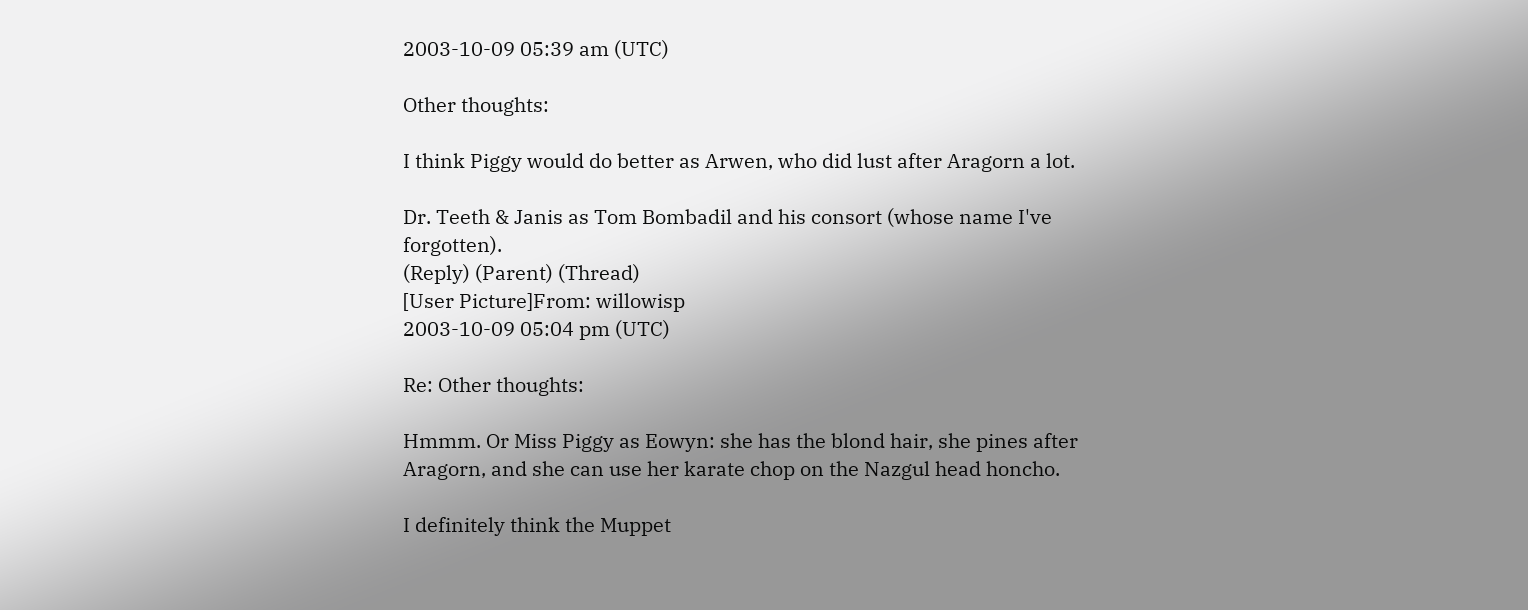2003-10-09 05:39 am (UTC)

Other thoughts:

I think Piggy would do better as Arwen, who did lust after Aragorn a lot.

Dr. Teeth & Janis as Tom Bombadil and his consort (whose name I've forgotten).
(Reply) (Parent) (Thread)
[User Picture]From: willowisp
2003-10-09 05:04 pm (UTC)

Re: Other thoughts:

Hmmm. Or Miss Piggy as Eowyn: she has the blond hair, she pines after Aragorn, and she can use her karate chop on the Nazgul head honcho.

I definitely think the Muppet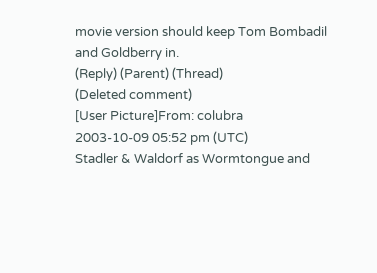movie version should keep Tom Bombadil and Goldberry in.
(Reply) (Parent) (Thread)
(Deleted comment)
[User Picture]From: colubra
2003-10-09 05:52 pm (UTC)
Stadler & Waldorf as Wormtongue and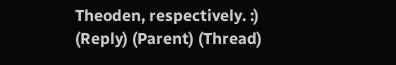Theoden, respectively. :)
(Reply) (Parent) (Thread)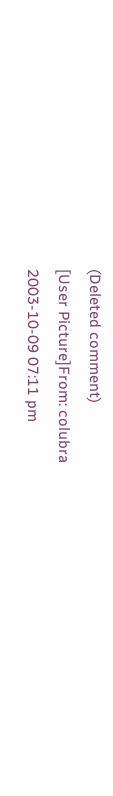(Deleted comment)
[User Picture]From: colubra
2003-10-09 07:11 pm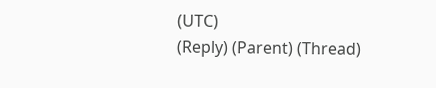(UTC)
(Reply) (Parent) (Thread)